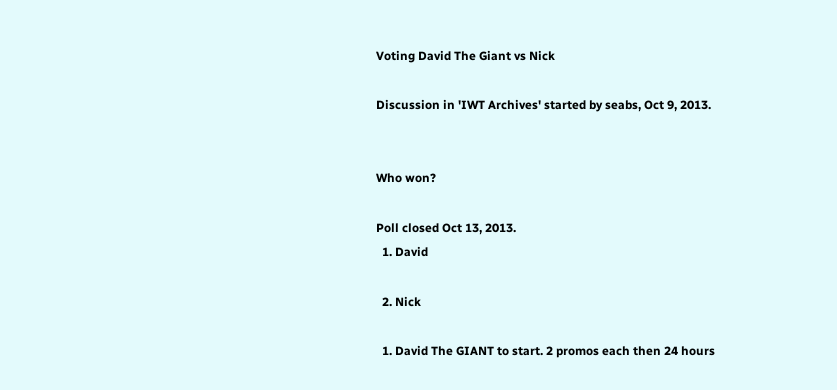Voting David The Giant vs Nick

Discussion in 'IWT Archives' started by seabs, Oct 9, 2013.


Who won?

Poll closed Oct 13, 2013.
  1. David

  2. Nick

  1. David The GIANT to start. 2 promos each then 24 hours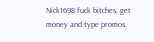Nick1698 fuck bitches, get money and type promos.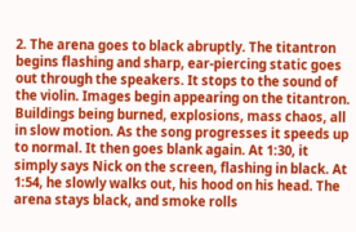2. The arena goes to black abruptly. The titantron begins flashing and sharp, ear-piercing static goes out through the speakers. It stops to the sound of the violin. Images begin appearing on the titantron. Buildings being burned, explosions, mass chaos, all in slow motion. As the song progresses it speeds up to normal. It then goes blank again. At 1:30, it simply says Nick on the screen, flashing in black. At 1:54, he slowly walks out, his hood on his head. The arena stays black, and smoke rolls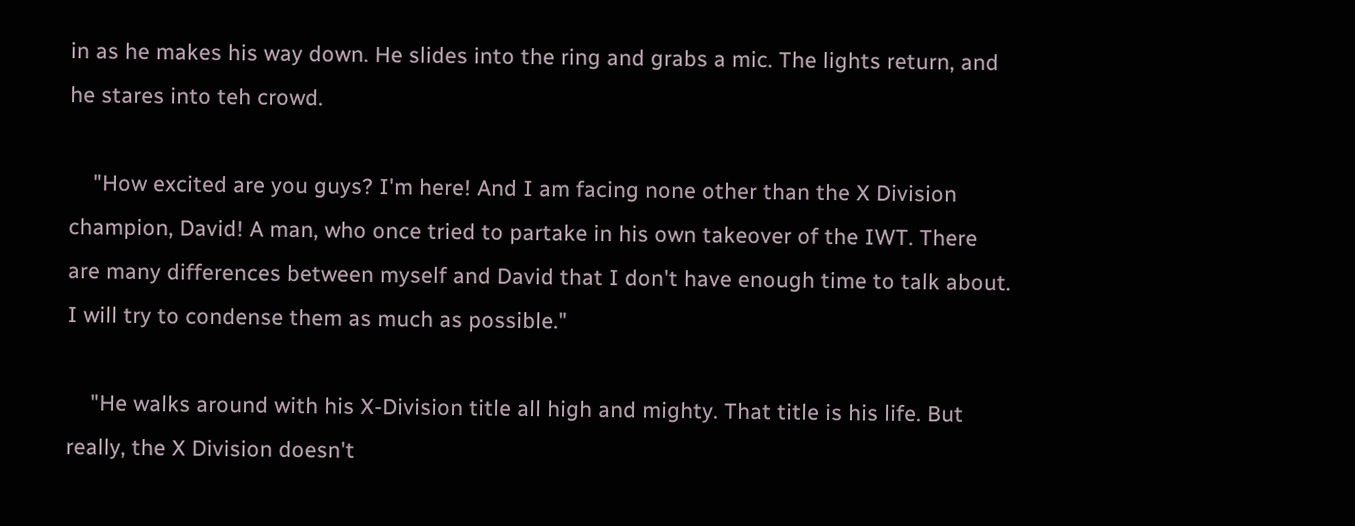in as he makes his way down. He slides into the ring and grabs a mic. The lights return, and he stares into teh crowd.

    "How excited are you guys? I'm here! And I am facing none other than the X Division champion, David! A man, who once tried to partake in his own takeover of the IWT. There are many differences between myself and David that I don't have enough time to talk about. I will try to condense them as much as possible."

    "He walks around with his X-Division title all high and mighty. That title is his life. But really, the X Division doesn't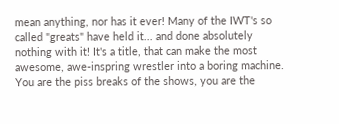mean anything, nor has it ever! Many of the IWT's so called "greats" have held it... and done absolutely nothing with it! It's a title, that can make the most awesome, awe-inspring wrestler into a boring machine. You are the piss breaks of the shows, you are the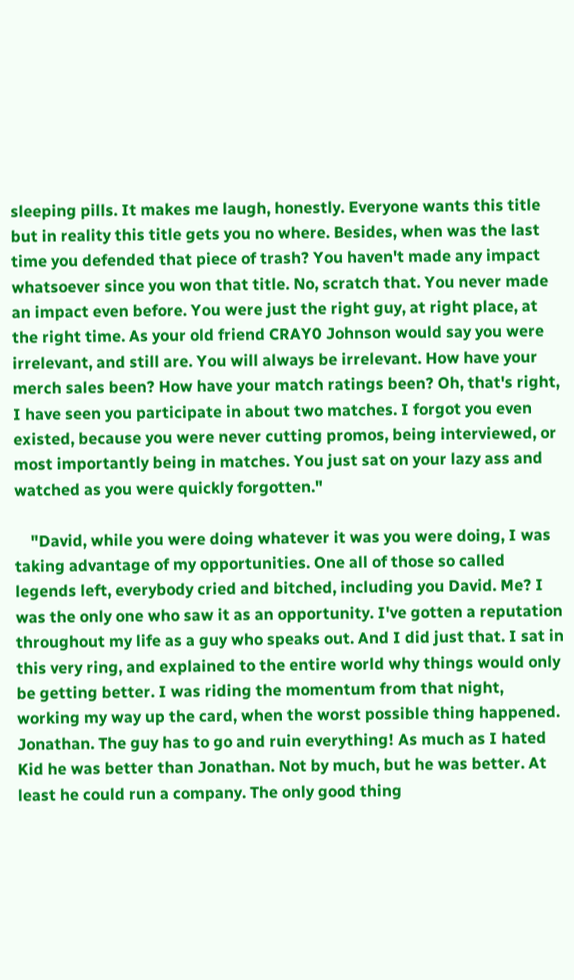sleeping pills. It makes me laugh, honestly. Everyone wants this title but in reality this title gets you no where. Besides, when was the last time you defended that piece of trash? You haven't made any impact whatsoever since you won that title. No, scratch that. You never made an impact even before. You were just the right guy, at right place, at the right time. As your old friend CRAY0 Johnson would say you were irrelevant, and still are. You will always be irrelevant. How have your merch sales been? How have your match ratings been? Oh, that's right, I have seen you participate in about two matches. I forgot you even existed, because you were never cutting promos, being interviewed, or most importantly being in matches. You just sat on your lazy ass and watched as you were quickly forgotten."

    "David, while you were doing whatever it was you were doing, I was taking advantage of my opportunities. One all of those so called legends left, everybody cried and bitched, including you David. Me? I was the only one who saw it as an opportunity. I've gotten a reputation throughout my life as a guy who speaks out. And I did just that. I sat in this very ring, and explained to the entire world why things would only be getting better. I was riding the momentum from that night, working my way up the card, when the worst possible thing happened. Jonathan. The guy has to go and ruin everything! As much as I hated Kid he was better than Jonathan. Not by much, but he was better. At least he could run a company. The only good thing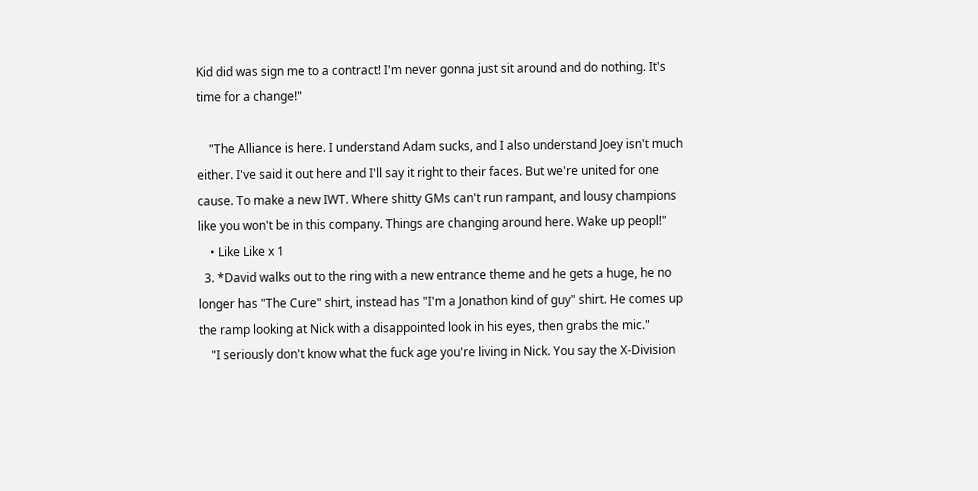Kid did was sign me to a contract! I'm never gonna just sit around and do nothing. It's time for a change!"

    "The Alliance is here. I understand Adam sucks, and I also understand Joey isn't much either. I've said it out here and I'll say it right to their faces. But we're united for one cause. To make a new IWT. Where shitty GMs can't run rampant, and lousy champions like you won't be in this company. Things are changing around here. Wake up peopl!"
    • Like Like x 1
  3. *David walks out to the ring with a new entrance theme and he gets a huge, he no longer has "The Cure" shirt, instead has "I'm a Jonathon kind of guy" shirt. He comes up the ramp looking at Nick with a disappointed look in his eyes, then grabs the mic."
    "I seriously don't know what the fuck age you're living in Nick. You say the X-Division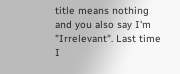title means nothing and you also say I'm "Irrelevant". Last time I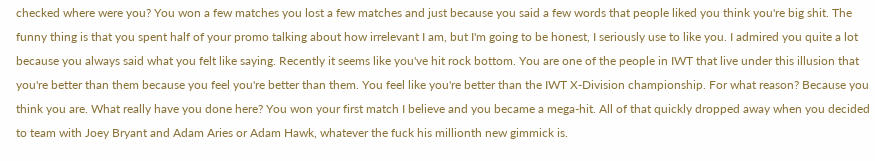checked where were you? You won a few matches you lost a few matches and just because you said a few words that people liked you think you're big shit. The funny thing is that you spent half of your promo talking about how irrelevant I am, but I'm going to be honest, I seriously use to like you. I admired you quite a lot because you always said what you felt like saying. Recently it seems like you've hit rock bottom. You are one of the people in IWT that live under this illusion that you're better than them because you feel you're better than them. You feel like you're better than the IWT X-Division championship. For what reason? Because you think you are. What really have you done here? You won your first match I believe and you became a mega-hit. All of that quickly dropped away when you decided to team with Joey Bryant and Adam Aries or Adam Hawk, whatever the fuck his millionth new gimmick is.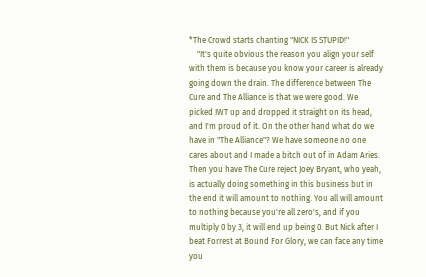*The Crowd starts chanting "NICK IS STUPID!"
    "It's quite obvious the reason you align your self with them is because you know your career is already going down the drain. The difference between The Cure and The Alliance is that we were good. We picked IWT up and dropped it straight on its head, and I'm proud of it. On the other hand what do we have in "The Alliance"? We have someone no one cares about and I made a bitch out of in Adam Aries. Then you have The Cure reject Joey Bryant, who yeah, is actually doing something in this business but in the end it will amount to nothing. You all will amount to nothing because you're all zero's, and if you multiply 0 by 3, it will end up being 0. But Nick after I beat Forrest at Bound For Glory, we can face any time you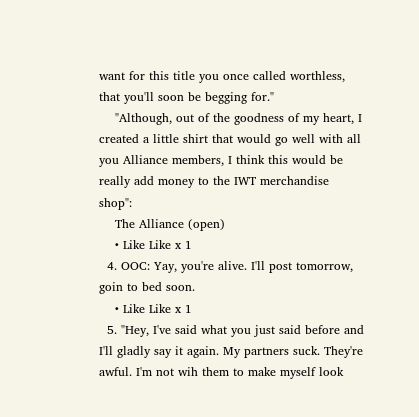want for this title you once called worthless, that you'll soon be begging for."
    "Although, out of the goodness of my heart, I created a little shirt that would go well with all you Alliance members, I think this would be really add money to the IWT merchandise shop":
    The Alliance (open)
    • Like Like x 1
  4. OOC: Yay, you're alive. I'll post tomorrow, goin to bed soon.
    • Like Like x 1
  5. "Hey, I've said what you just said before and I'll gladly say it again. My partners suck. They're awful. I'm not wih them to make myself look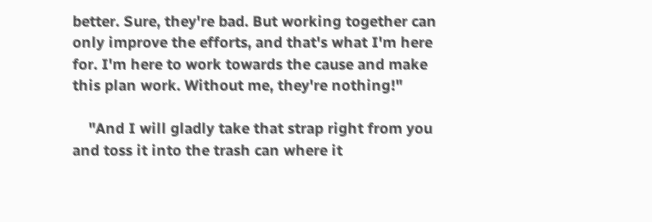better. Sure, they're bad. But working together can only improve the efforts, and that's what I'm here for. I'm here to work towards the cause and make this plan work. Without me, they're nothing!"

    "And I will gladly take that strap right from you and toss it into the trash can where it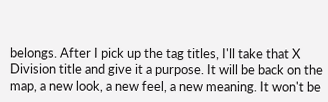belongs. After I pick up the tag titles, I'll take that X Division title and give it a purpose. It will be back on the map, a new look, a new feel, a new meaning. It won't be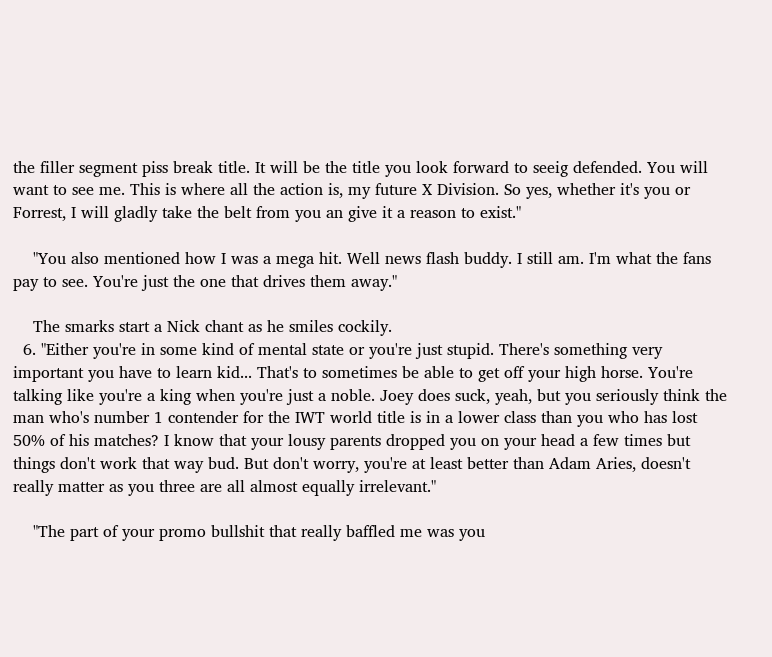the filler segment piss break title. It will be the title you look forward to seeig defended. You will want to see me. This is where all the action is, my future X Division. So yes, whether it's you or Forrest, I will gladly take the belt from you an give it a reason to exist."

    "You also mentioned how I was a mega hit. Well news flash buddy. I still am. I'm what the fans pay to see. You're just the one that drives them away."

    The smarks start a Nick chant as he smiles cockily.
  6. "Either you're in some kind of mental state or you're just stupid. There's something very important you have to learn kid... That's to sometimes be able to get off your high horse. You're talking like you're a king when you're just a noble. Joey does suck, yeah, but you seriously think the man who's number 1 contender for the IWT world title is in a lower class than you who has lost 50% of his matches? I know that your lousy parents dropped you on your head a few times but things don't work that way bud. But don't worry, you're at least better than Adam Aries, doesn't really matter as you three are all almost equally irrelevant."

    "The part of your promo bullshit that really baffled me was you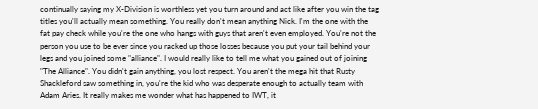continually saying my X-Division is worthless yet you turn around and act like after you win the tag titles you'll actually mean something. You really don't mean anything Nick. I'm the one with the fat pay check while you're the one who hangs with guys that aren't even employed. You're not the person you use to be ever since you racked up those losses because you put your tail behind your legs and you joined some "alliance". I would really like to tell me what you gained out of joining "The Alliance". You didn't gain anything, you lost respect. You aren't the mega hit that Rusty Shackleford saw something in, you're the kid who was desperate enough to actually team with Adam Aries. It really makes me wonder what has happened to IWT, it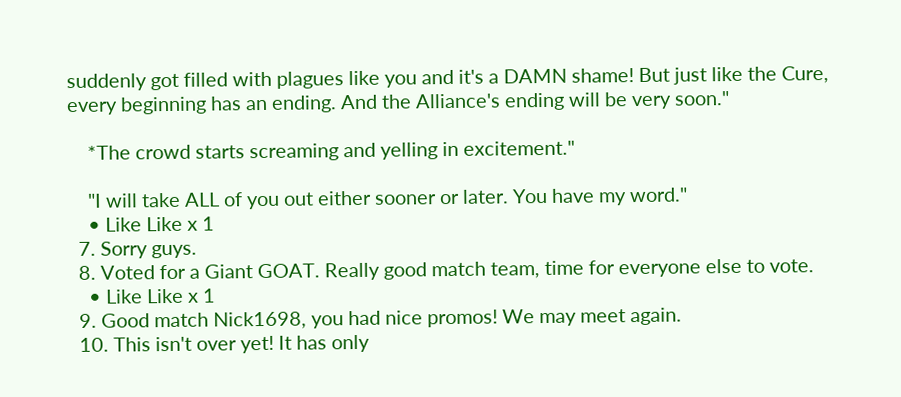suddenly got filled with plagues like you and it's a DAMN shame! But just like the Cure, every beginning has an ending. And the Alliance's ending will be very soon."

    *The crowd starts screaming and yelling in excitement."

    "I will take ALL of you out either sooner or later. You have my word."
    • Like Like x 1
  7. Sorry guys.
  8. Voted for a Giant GOAT. Really good match team, time for everyone else to vote.
    • Like Like x 1
  9. Good match Nick1698, you had nice promos! We may meet again.
  10. This isn't over yet! It has only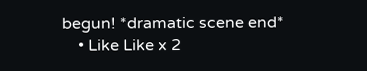begun! *dramatic scene end*
    • Like Like x 2